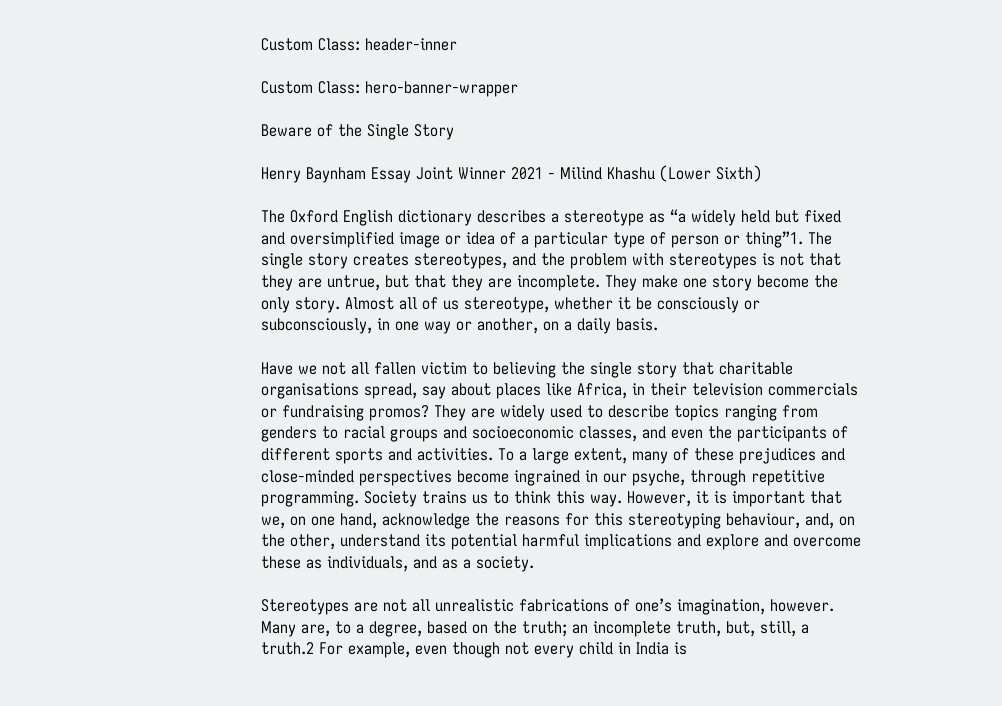Custom Class: header-inner

Custom Class: hero-banner-wrapper

Beware of the Single Story

Henry Baynham Essay Joint Winner 2021 - Milind Khashu (Lower Sixth)

The Oxford English dictionary describes a stereotype as “a widely held but fixed and oversimplified image or idea of a particular type of person or thing”1. The single story creates stereotypes, and the problem with stereotypes is not that they are untrue, but that they are incomplete. They make one story become the only story. Almost all of us stereotype, whether it be consciously or subconsciously, in one way or another, on a daily basis.

Have we not all fallen victim to believing the single story that charitable organisations spread, say about places like Africa, in their television commercials or fundraising promos? They are widely used to describe topics ranging from genders to racial groups and socioeconomic classes, and even the participants of different sports and activities. To a large extent, many of these prejudices and close-minded perspectives become ingrained in our psyche, through repetitive programming. Society trains us to think this way. However, it is important that we, on one hand, acknowledge the reasons for this stereotyping behaviour, and, on the other, understand its potential harmful implications and explore and overcome these as individuals, and as a society.

Stereotypes are not all unrealistic fabrications of one’s imagination, however. Many are, to a degree, based on the truth; an incomplete truth, but, still, a truth.2 For example, even though not every child in India is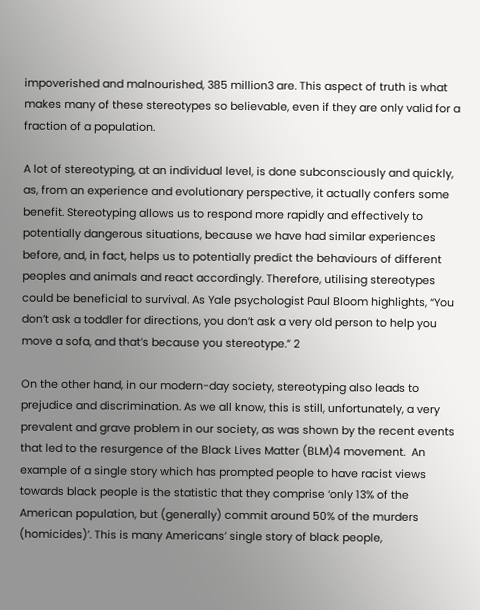impoverished and malnourished, 385 million3 are. This aspect of truth is what makes many of these stereotypes so believable, even if they are only valid for a fraction of a population.

A lot of stereotyping, at an individual level, is done subconsciously and quickly, as, from an experience and evolutionary perspective, it actually confers some benefit. Stereotyping allows us to respond more rapidly and effectively to potentially dangerous situations, because we have had similar experiences before, and, in fact, helps us to potentially predict the behaviours of different peoples and animals and react accordingly. Therefore, utilising stereotypes could be beneficial to survival. As Yale psychologist Paul Bloom highlights, “You don’t ask a toddler for directions, you don’t ask a very old person to help you move a sofa, and that’s because you stereotype.” 2

On the other hand, in our modern-day society, stereotyping also leads to prejudice and discrimination. As we all know, this is still, unfortunately, a very prevalent and grave problem in our society, as was shown by the recent events that led to the resurgence of the Black Lives Matter (BLM)4 movement.  An example of a single story which has prompted people to have racist views towards black people is the statistic that they comprise ‘only 13% of the American population, but (generally) commit around 50% of the murders (homicides)’. This is many Americans’ single story of black people,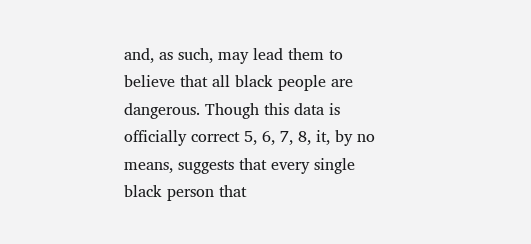and, as such, may lead them to believe that all black people are dangerous. Though this data is officially correct 5, 6, 7, 8, it, by no means, suggests that every single black person that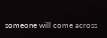someone will come across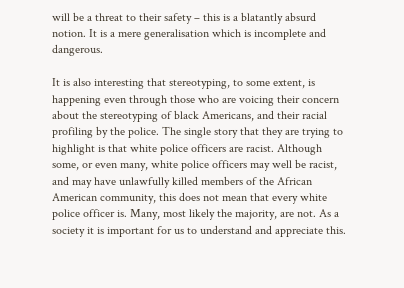will be a threat to their safety – this is a blatantly absurd notion. It is a mere generalisation which is incomplete and dangerous.

It is also interesting that stereotyping, to some extent, is happening even through those who are voicing their concern about the stereotyping of black Americans, and their racial profiling by the police. The single story that they are trying to highlight is that white police officers are racist. Although some, or even many, white police officers may well be racist, and may have unlawfully killed members of the African American community, this does not mean that every white police officer is. Many, most likely the majority, are not. As a society it is important for us to understand and appreciate this.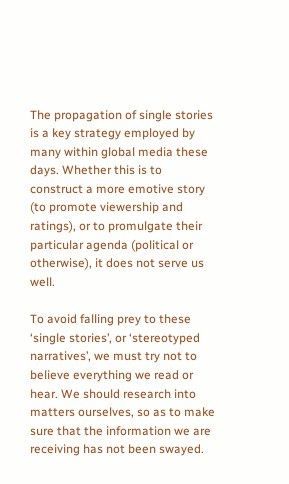The propagation of single stories is a key strategy employed by many within global media these days. Whether this is to construct a more emotive story (to promote viewership and ratings), or to promulgate their particular agenda (political or otherwise), it does not serve us well.

To avoid falling prey to these ‘single stories’, or ‘stereotyped narratives’, we must try not to believe everything we read or hear. We should research into matters ourselves, so as to make sure that the information we are receiving has not been swayed.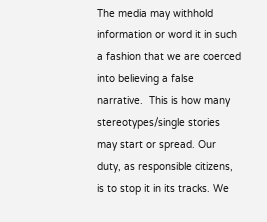The media may withhold information or word it in such a fashion that we are coerced into believing a false narrative.  This is how many stereotypes/single stories may start or spread. Our duty, as responsible citizens, is to stop it in its tracks. We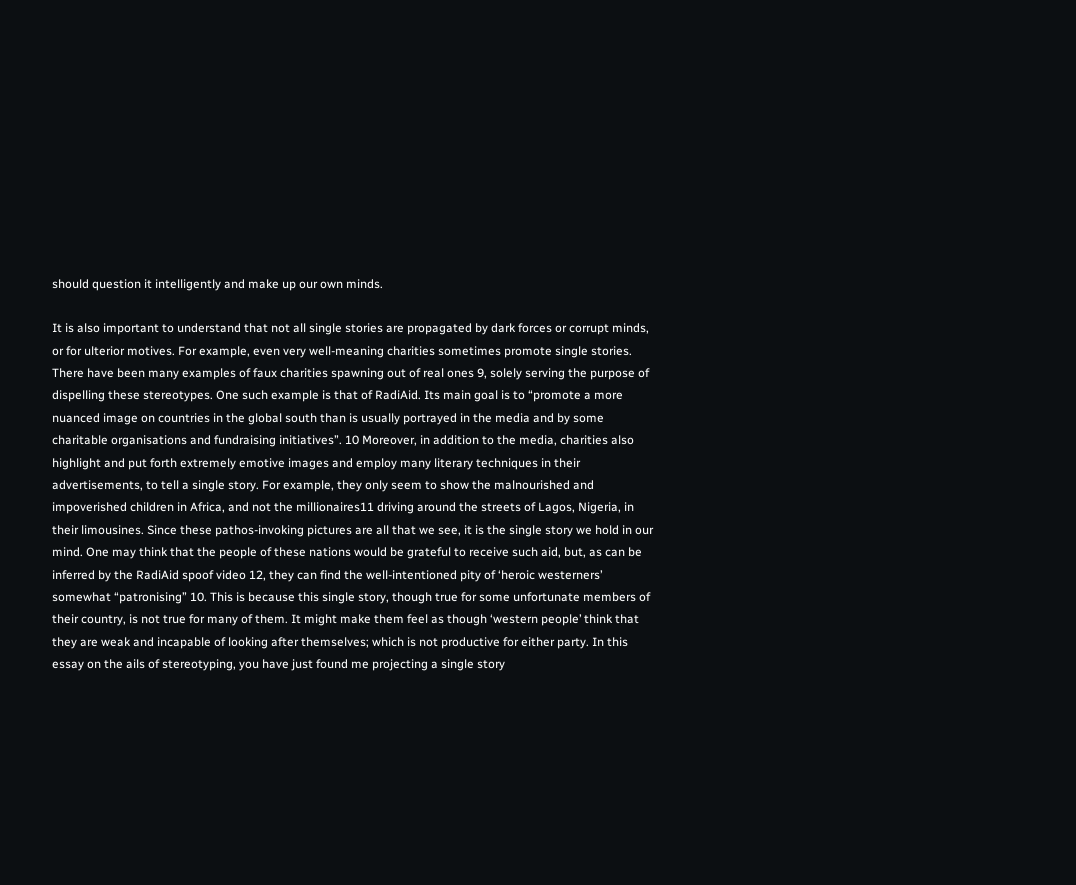should question it intelligently and make up our own minds.

It is also important to understand that not all single stories are propagated by dark forces or corrupt minds, or for ulterior motives. For example, even very well-meaning charities sometimes promote single stories. There have been many examples of faux charities spawning out of real ones 9, solely serving the purpose of dispelling these stereotypes. One such example is that of RadiAid. Its main goal is to “promote a more nuanced image on countries in the global south than is usually portrayed in the media and by some charitable organisations and fundraising initiatives”. 10 Moreover, in addition to the media, charities also highlight and put forth extremely emotive images and employ many literary techniques in their advertisements, to tell a single story. For example, they only seem to show the malnourished and impoverished children in Africa, and not the millionaires11 driving around the streets of Lagos, Nigeria, in their limousines. Since these pathos-invoking pictures are all that we see, it is the single story we hold in our mind. One may think that the people of these nations would be grateful to receive such aid, but, as can be inferred by the RadiAid spoof video 12, they can find the well-intentioned pity of ‘heroic westerners’ somewhat “patronising” 10. This is because this single story, though true for some unfortunate members of their country, is not true for many of them. It might make them feel as though ‘western people’ think that they are weak and incapable of looking after themselves; which is not productive for either party. In this essay on the ails of stereotyping, you have just found me projecting a single story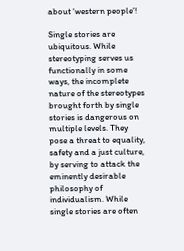about ‘western people’!

Single stories are ubiquitous. While stereotyping serves us functionally in some ways, the incomplete nature of the stereotypes brought forth by single stories is dangerous on multiple levels. They pose a threat to equality, safety and a just culture, by serving to attack the eminently desirable philosophy of individualism. While single stories are often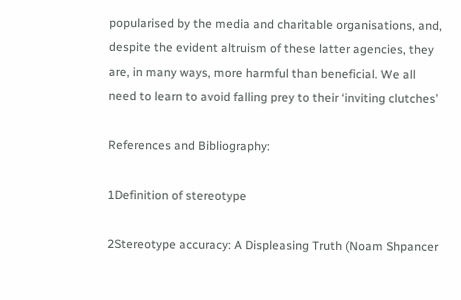popularised by the media and charitable organisations, and, despite the evident altruism of these latter agencies, they are, in many ways, more harmful than beneficial. We all need to learn to avoid falling prey to their ‘inviting clutches’

References and Bibliography:

1Definition of stereotype

2Stereotype accuracy: A Displeasing Truth (Noam Shpancer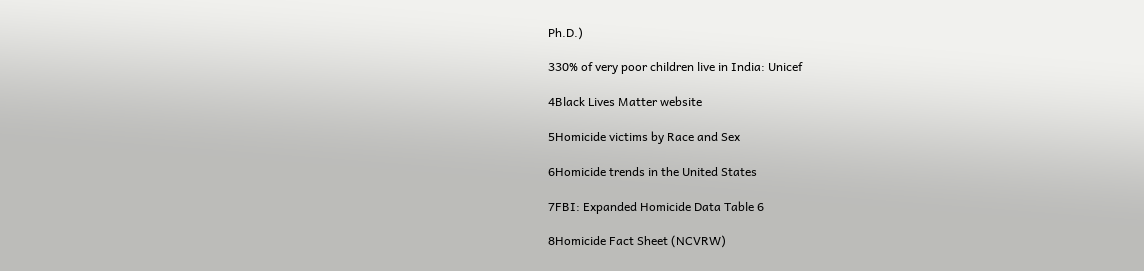Ph.D.)

330% of very poor children live in India: Unicef

4Black Lives Matter website

5Homicide victims by Race and Sex

6Homicide trends in the United States

7FBI: Expanded Homicide Data Table 6

8Homicide Fact Sheet (NCVRW)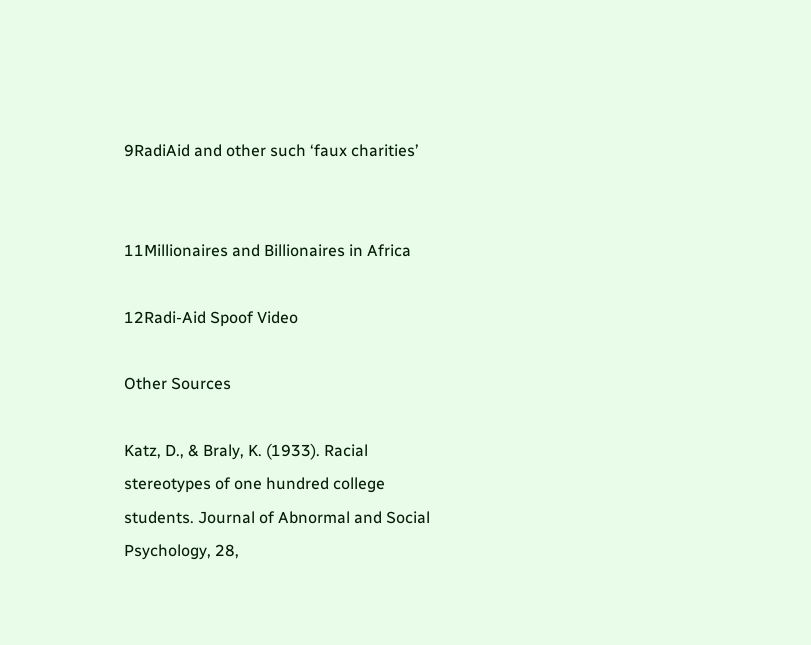9RadiAid and other such ‘faux charities’


11Millionaires and Billionaires in Africa

12Radi-Aid Spoof Video

Other Sources

Katz, D., & Braly, K. (1933). Racial stereotypes of one hundred college students. Journal of Abnormal and Social Psychology, 28,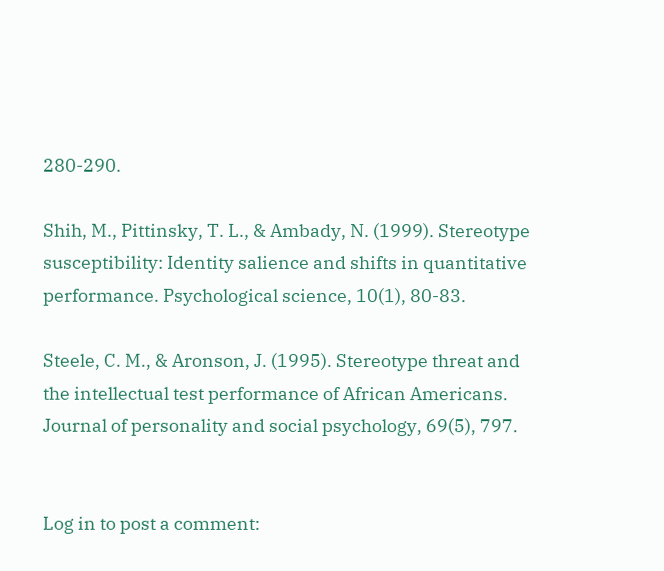280-290.

Shih, M., Pittinsky, T. L., & Ambady, N. (1999). Stereotype susceptibility: Identity salience and shifts in quantitative performance. Psychological science, 10(1), 80-83.

Steele, C. M., & Aronson, J. (1995). Stereotype threat and the intellectual test performance of African Americans. Journal of personality and social psychology, 69(5), 797.


Log in to post a comment: